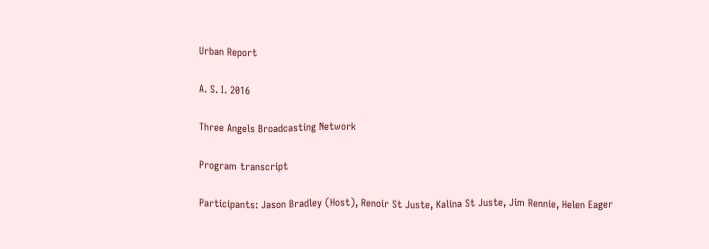Urban Report

A. S. I. 2016

Three Angels Broadcasting Network

Program transcript

Participants: Jason Bradley (Host), Renoir St Juste, Kalina St Juste, Jim Rennie, Helen Eager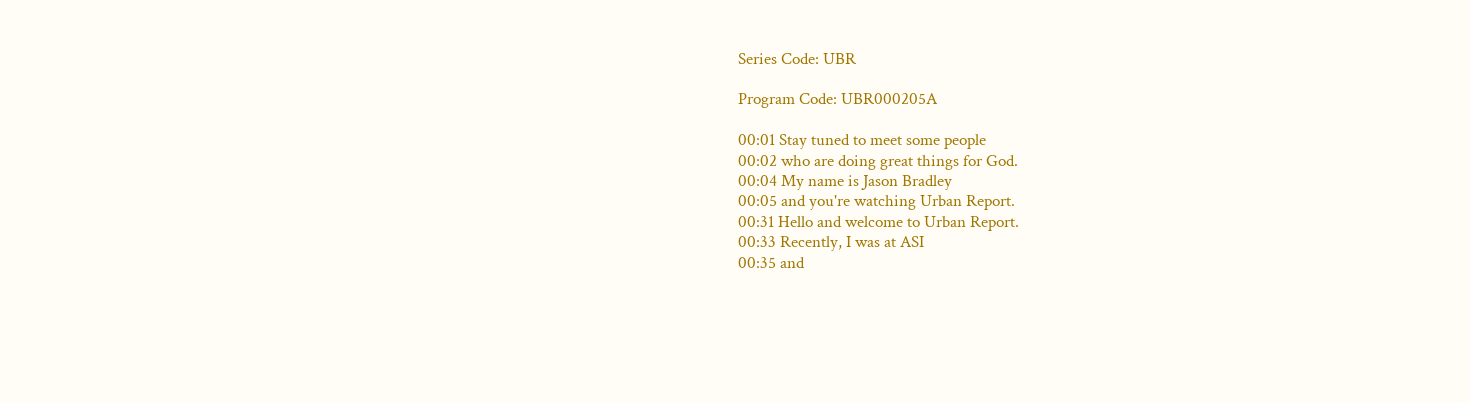Series Code: UBR

Program Code: UBR000205A

00:01 Stay tuned to meet some people
00:02 who are doing great things for God.
00:04 My name is Jason Bradley
00:05 and you're watching Urban Report.
00:31 Hello and welcome to Urban Report.
00:33 Recently, I was at ASI
00:35 and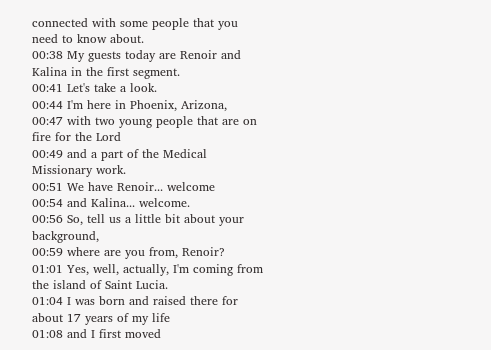connected with some people that you need to know about.
00:38 My guests today are Renoir and Kalina in the first segment.
00:41 Let's take a look.
00:44 I'm here in Phoenix, Arizona,
00:47 with two young people that are on fire for the Lord
00:49 and a part of the Medical Missionary work.
00:51 We have Renoir... welcome
00:54 and Kalina... welcome.
00:56 So, tell us a little bit about your background,
00:59 where are you from, Renoir?
01:01 Yes, well, actually, I'm coming from the island of Saint Lucia.
01:04 I was born and raised there for about 17 years of my life
01:08 and I first moved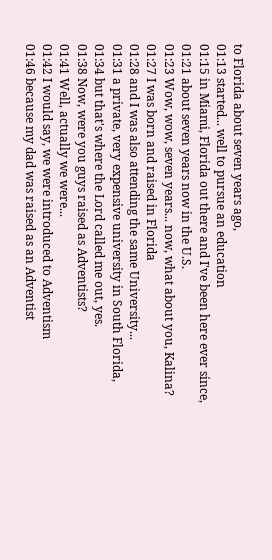to Florida about seven years ago,
01:13 started... well to pursue an education
01:15 in Miami, Florida out there and I've been here ever since,
01:21 about seven years now in the U.S.
01:23 Wow, wow, seven years... now, what about you, Kalina?
01:27 I was born and raised in Florida
01:28 and I was also attending the same University...
01:31 a private, very expensive university in South Florida,
01:34 but that's where the Lord called me out, yes.
01:38 Now, were you guys raised as Adventists?
01:41 Well, actually we were...
01:42 I would say, we were introduced to Adventism
01:46 because my dad was raised as an Adventist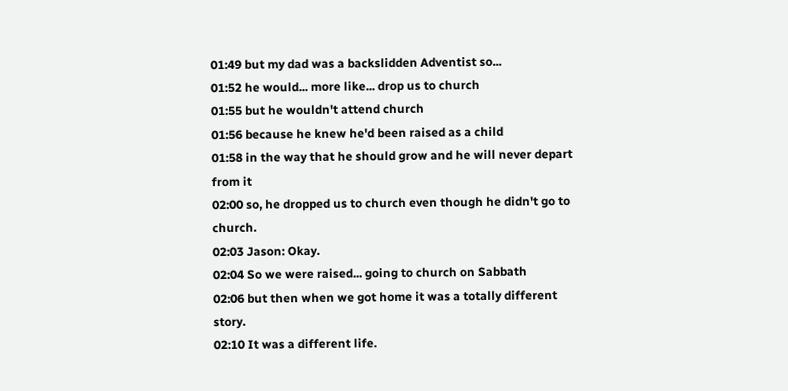01:49 but my dad was a backslidden Adventist so...
01:52 he would... more like... drop us to church
01:55 but he wouldn't attend church
01:56 because he knew he'd been raised as a child
01:58 in the way that he should grow and he will never depart from it
02:00 so, he dropped us to church even though he didn't go to church.
02:03 Jason: Okay.
02:04 So we were raised... going to church on Sabbath
02:06 but then when we got home it was a totally different story.
02:10 It was a different life.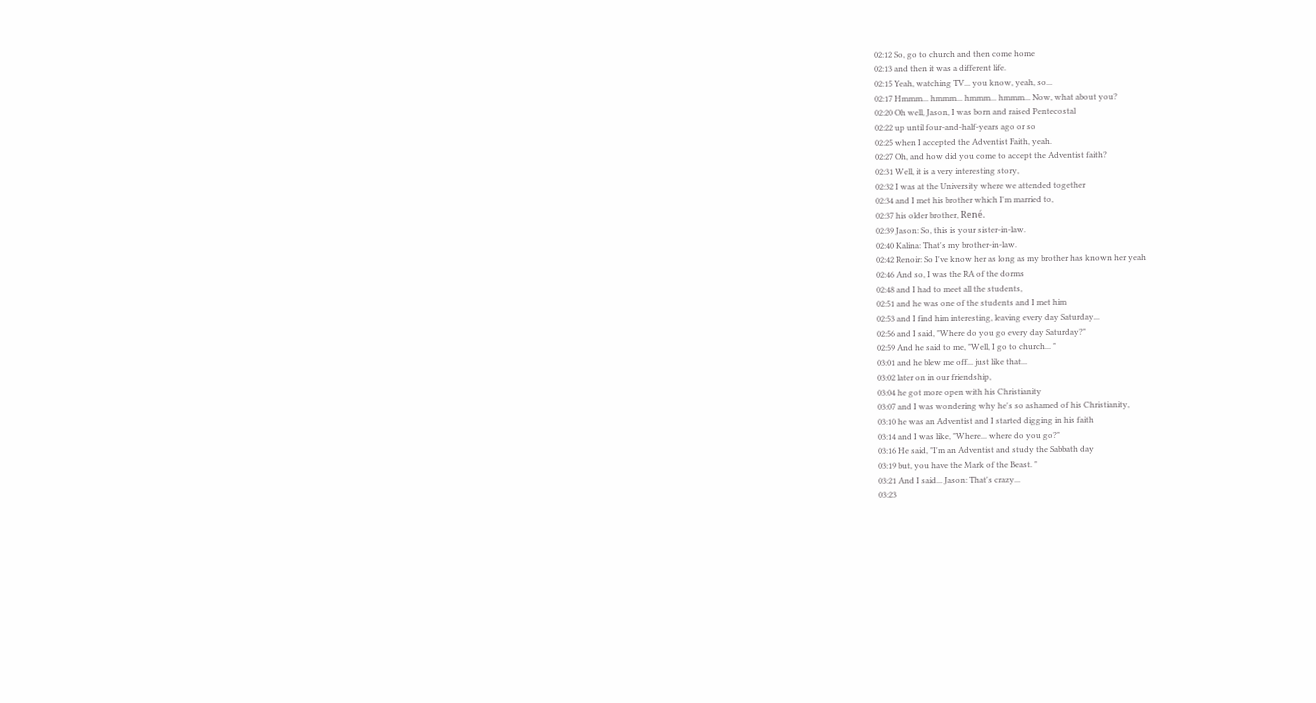02:12 So, go to church and then come home
02:13 and then it was a different life.
02:15 Yeah, watching TV... you know, yeah, so...
02:17 Hmmm... hmmm... hmmm... hmmm... Now, what about you?
02:20 Oh well, Jason, I was born and raised Pentecostal
02:22 up until four-and-half-years ago or so
02:25 when I accepted the Adventist Faith, yeah.
02:27 Oh, and how did you come to accept the Adventist faith?
02:31 Well, it is a very interesting story,
02:32 I was at the University where we attended together
02:34 and I met his brother which I'm married to,
02:37 his older brother, René.
02:39 Jason: So, this is your sister-in-law.
02:40 Kalina: That's my brother-in-law.
02:42 Renoir: So I've know her as long as my brother has known her yeah
02:46 And so, I was the RA of the dorms
02:48 and I had to meet all the students,
02:51 and he was one of the students and I met him
02:53 and I find him interesting, leaving every day Saturday...
02:56 and I said, "Where do you go every day Saturday?"
02:59 And he said to me, "Well, I go to church... "
03:01 and he blew me off... just like that...
03:02 later on in our friendship,
03:04 he got more open with his Christianity
03:07 and I was wondering why he's so ashamed of his Christianity,
03:10 he was an Adventist and I started digging in his faith
03:14 and I was like, "Where... where do you go?"
03:16 He said, "I'm an Adventist and study the Sabbath day
03:19 but, you have the Mark of the Beast. "
03:21 And I said... Jason: That's crazy...
03:23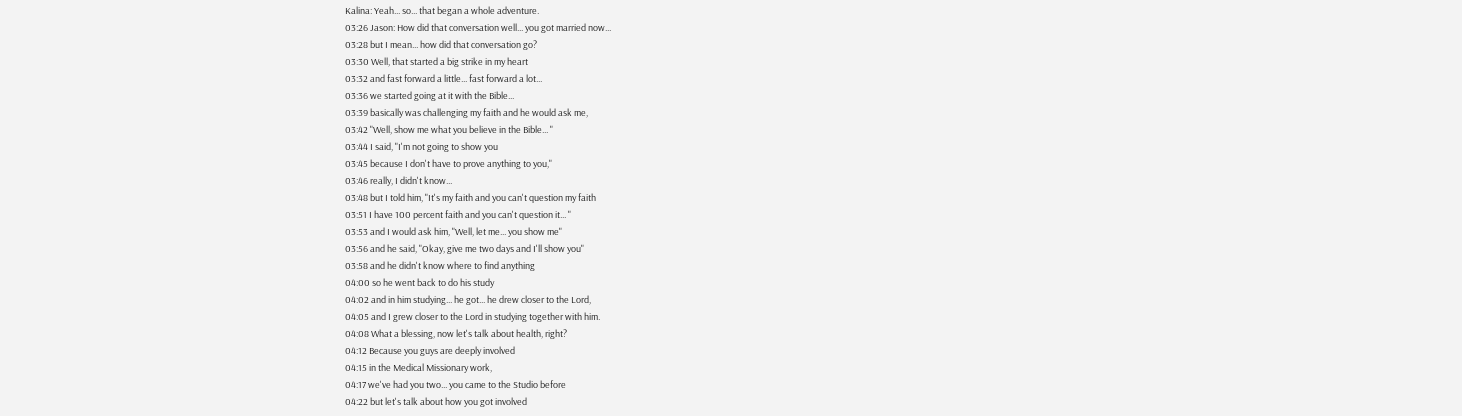Kalina: Yeah... so... that began a whole adventure.
03:26 Jason: How did that conversation well... you got married now...
03:28 but I mean... how did that conversation go?
03:30 Well, that started a big strike in my heart
03:32 and fast forward a little... fast forward a lot...
03:36 we started going at it with the Bible...
03:39 basically was challenging my faith and he would ask me,
03:42 "Well, show me what you believe in the Bible... "
03:44 I said, "I'm not going to show you
03:45 because I don't have to prove anything to you,"
03:46 really, I didn't know...
03:48 but I told him, "It's my faith and you can't question my faith
03:51 I have 100 percent faith and you can't question it... "
03:53 and I would ask him, "Well, let me... you show me"
03:56 and he said, "Okay, give me two days and I'll show you"
03:58 and he didn't know where to find anything
04:00 so he went back to do his study
04:02 and in him studying... he got... he drew closer to the Lord,
04:05 and I grew closer to the Lord in studying together with him.
04:08 What a blessing, now let's talk about health, right?
04:12 Because you guys are deeply involved
04:15 in the Medical Missionary work,
04:17 we've had you two... you came to the Studio before
04:22 but let's talk about how you got involved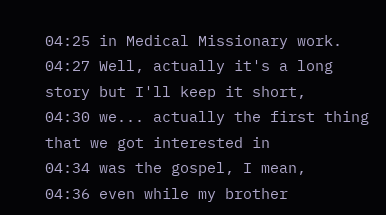04:25 in Medical Missionary work.
04:27 Well, actually it's a long story but I'll keep it short,
04:30 we... actually the first thing that we got interested in
04:34 was the gospel, I mean,
04:36 even while my brother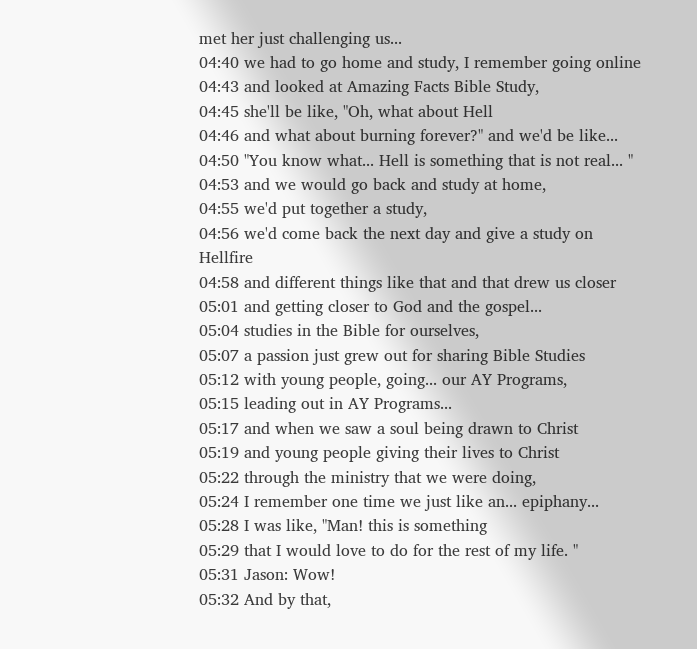met her just challenging us...
04:40 we had to go home and study, I remember going online
04:43 and looked at Amazing Facts Bible Study,
04:45 she'll be like, "Oh, what about Hell
04:46 and what about burning forever?" and we'd be like...
04:50 "You know what... Hell is something that is not real... "
04:53 and we would go back and study at home,
04:55 we'd put together a study,
04:56 we'd come back the next day and give a study on Hellfire
04:58 and different things like that and that drew us closer
05:01 and getting closer to God and the gospel...
05:04 studies in the Bible for ourselves,
05:07 a passion just grew out for sharing Bible Studies
05:12 with young people, going... our AY Programs,
05:15 leading out in AY Programs...
05:17 and when we saw a soul being drawn to Christ
05:19 and young people giving their lives to Christ
05:22 through the ministry that we were doing,
05:24 I remember one time we just like an... epiphany...
05:28 I was like, "Man! this is something
05:29 that I would love to do for the rest of my life. "
05:31 Jason: Wow!
05:32 And by that,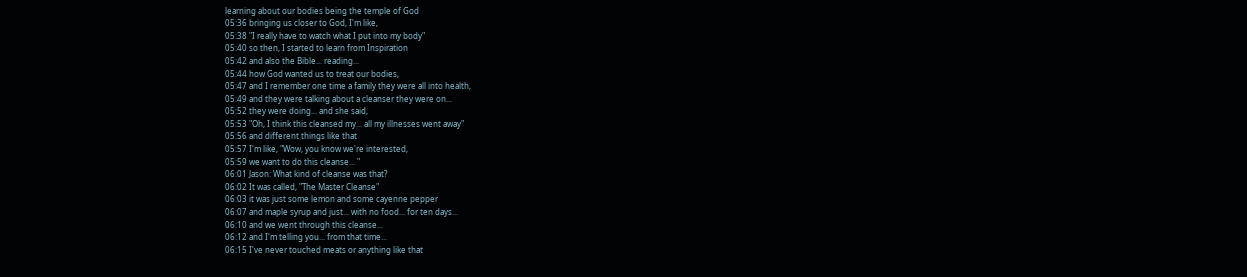learning about our bodies being the temple of God
05:36 bringing us closer to God, I'm like,
05:38 "I really have to watch what I put into my body"
05:40 so then, I started to learn from Inspiration
05:42 and also the Bible... reading...
05:44 how God wanted us to treat our bodies,
05:47 and I remember one time a family they were all into health,
05:49 and they were talking about a cleanser they were on...
05:52 they were doing... and she said,
05:53 "Oh, I think this cleansed my... all my illnesses went away"
05:56 and different things like that
05:57 I'm like, "Wow, you know we're interested,
05:59 we want to do this cleanse... "
06:01 Jason: What kind of cleanse was that?
06:02 It was called, "The Master Cleanse"
06:03 it was just some lemon and some cayenne pepper
06:07 and maple syrup and just... with no food... for ten days...
06:10 and we went through this cleanse...
06:12 and I'm telling you... from that time...
06:15 I've never touched meats or anything like that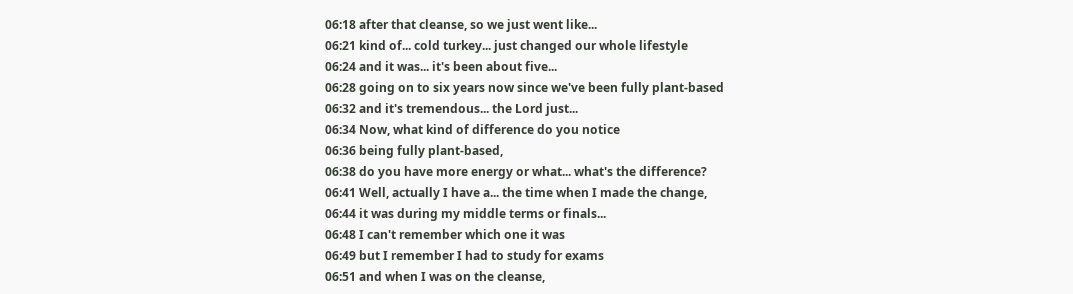06:18 after that cleanse, so we just went like...
06:21 kind of... cold turkey... just changed our whole lifestyle
06:24 and it was... it's been about five...
06:28 going on to six years now since we've been fully plant-based
06:32 and it's tremendous... the Lord just...
06:34 Now, what kind of difference do you notice
06:36 being fully plant-based,
06:38 do you have more energy or what... what's the difference?
06:41 Well, actually I have a... the time when I made the change,
06:44 it was during my middle terms or finals...
06:48 I can't remember which one it was
06:49 but I remember I had to study for exams
06:51 and when I was on the cleanse,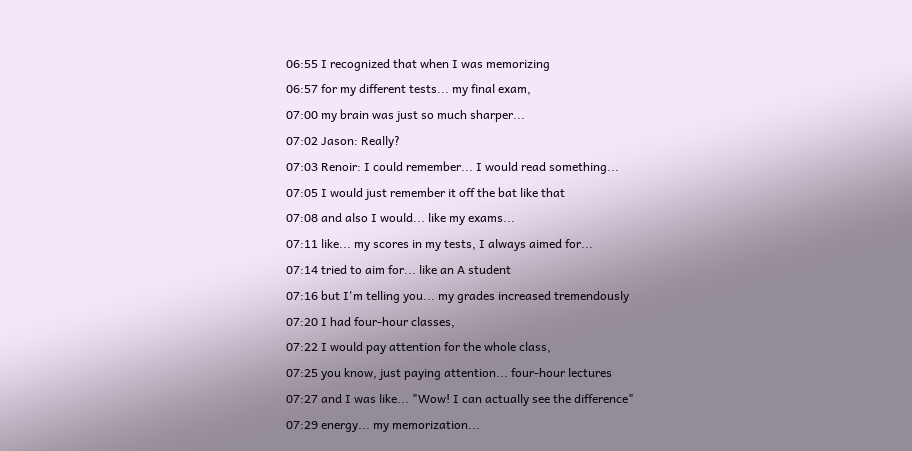06:55 I recognized that when I was memorizing
06:57 for my different tests... my final exam,
07:00 my brain was just so much sharper...
07:02 Jason: Really?
07:03 Renoir: I could remember... I would read something...
07:05 I would just remember it off the bat like that
07:08 and also I would... like my exams...
07:11 like... my scores in my tests, I always aimed for...
07:14 tried to aim for... like an A student
07:16 but I'm telling you... my grades increased tremendously
07:20 I had four-hour classes,
07:22 I would pay attention for the whole class,
07:25 you know, just paying attention... four-hour lectures
07:27 and I was like... "Wow! I can actually see the difference"
07:29 energy... my memorization...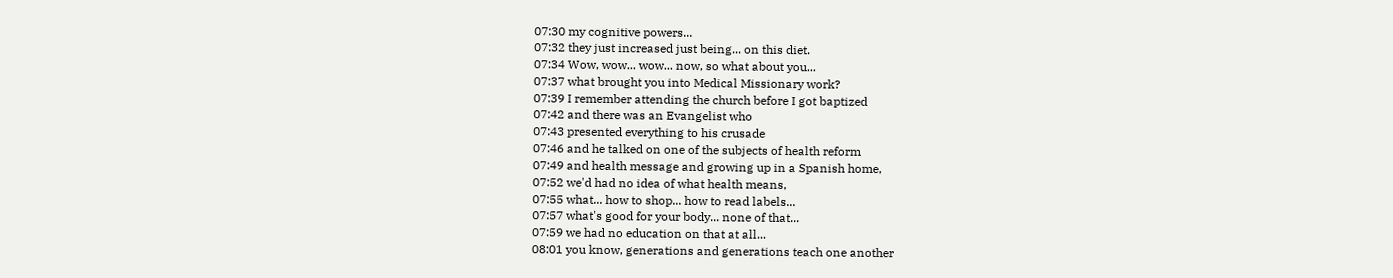07:30 my cognitive powers...
07:32 they just increased just being... on this diet.
07:34 Wow, wow... wow... now, so what about you...
07:37 what brought you into Medical Missionary work?
07:39 I remember attending the church before I got baptized
07:42 and there was an Evangelist who
07:43 presented everything to his crusade
07:46 and he talked on one of the subjects of health reform
07:49 and health message and growing up in a Spanish home,
07:52 we'd had no idea of what health means,
07:55 what... how to shop... how to read labels...
07:57 what's good for your body... none of that...
07:59 we had no education on that at all...
08:01 you know, generations and generations teach one another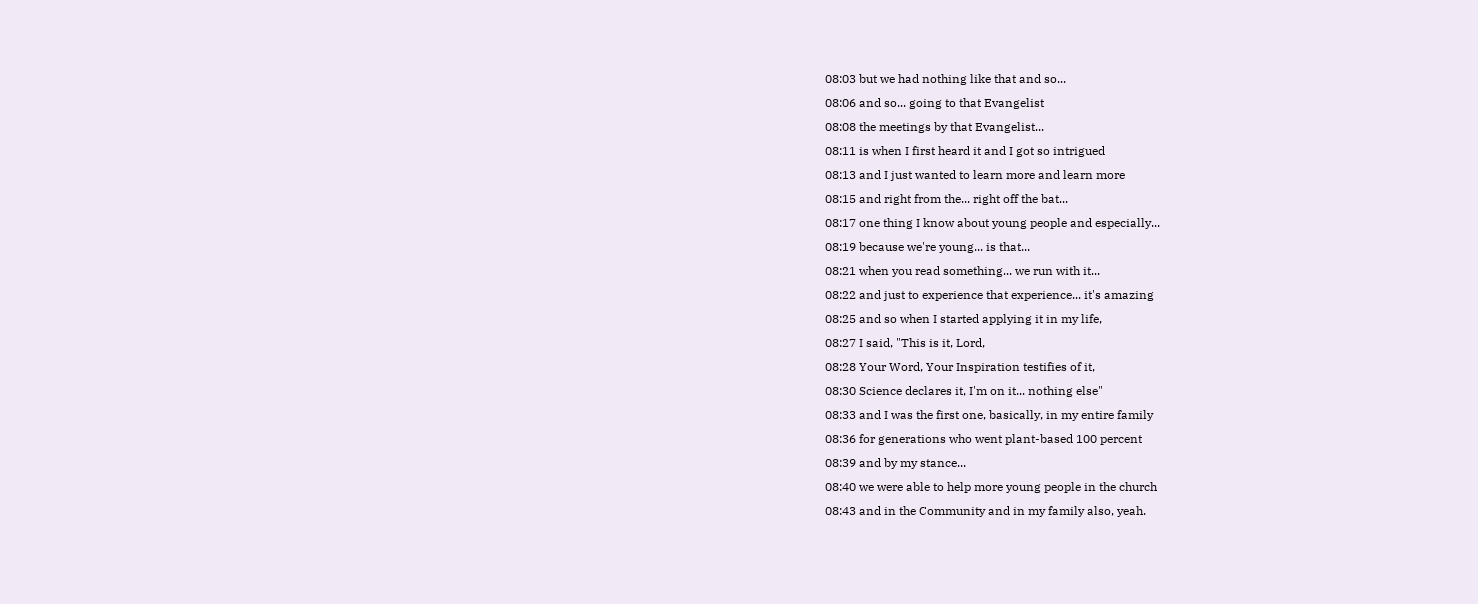08:03 but we had nothing like that and so...
08:06 and so... going to that Evangelist
08:08 the meetings by that Evangelist...
08:11 is when I first heard it and I got so intrigued
08:13 and I just wanted to learn more and learn more
08:15 and right from the... right off the bat...
08:17 one thing I know about young people and especially...
08:19 because we're young... is that...
08:21 when you read something... we run with it...
08:22 and just to experience that experience... it's amazing
08:25 and so when I started applying it in my life,
08:27 I said, "This is it, Lord,
08:28 Your Word, Your Inspiration testifies of it,
08:30 Science declares it, I'm on it... nothing else"
08:33 and I was the first one, basically, in my entire family
08:36 for generations who went plant-based 100 percent
08:39 and by my stance...
08:40 we were able to help more young people in the church
08:43 and in the Community and in my family also, yeah.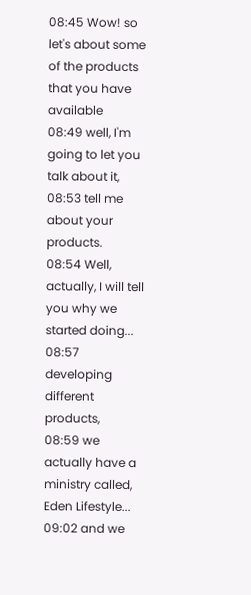08:45 Wow! so let's about some of the products that you have available
08:49 well, I'm going to let you talk about it,
08:53 tell me about your products.
08:54 Well, actually, I will tell you why we started doing...
08:57 developing different products,
08:59 we actually have a ministry called, Eden Lifestyle...
09:02 and we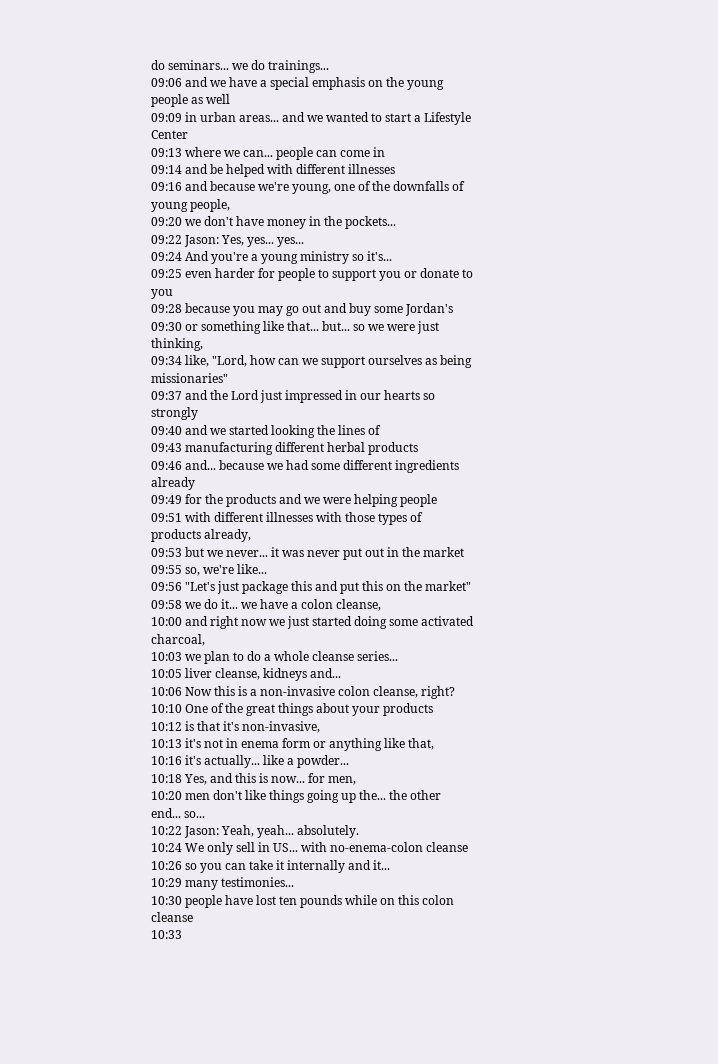do seminars... we do trainings...
09:06 and we have a special emphasis on the young people as well
09:09 in urban areas... and we wanted to start a Lifestyle Center
09:13 where we can... people can come in
09:14 and be helped with different illnesses
09:16 and because we're young, one of the downfalls of young people,
09:20 we don't have money in the pockets...
09:22 Jason: Yes, yes... yes...
09:24 And you're a young ministry so it's...
09:25 even harder for people to support you or donate to you
09:28 because you may go out and buy some Jordan's
09:30 or something like that... but... so we were just thinking,
09:34 like, "Lord, how can we support ourselves as being missionaries"
09:37 and the Lord just impressed in our hearts so strongly
09:40 and we started looking the lines of
09:43 manufacturing different herbal products
09:46 and... because we had some different ingredients already
09:49 for the products and we were helping people
09:51 with different illnesses with those types of products already,
09:53 but we never... it was never put out in the market
09:55 so, we're like...
09:56 "Let's just package this and put this on the market"
09:58 we do it... we have a colon cleanse,
10:00 and right now we just started doing some activated charcoal,
10:03 we plan to do a whole cleanse series...
10:05 liver cleanse, kidneys and...
10:06 Now this is a non-invasive colon cleanse, right?
10:10 One of the great things about your products
10:12 is that it's non-invasive,
10:13 it's not in enema form or anything like that,
10:16 it's actually... like a powder...
10:18 Yes, and this is now... for men,
10:20 men don't like things going up the... the other end... so...
10:22 Jason: Yeah, yeah... absolutely.
10:24 We only sell in US... with no-enema-colon cleanse
10:26 so you can take it internally and it...
10:29 many testimonies...
10:30 people have lost ten pounds while on this colon cleanse
10:33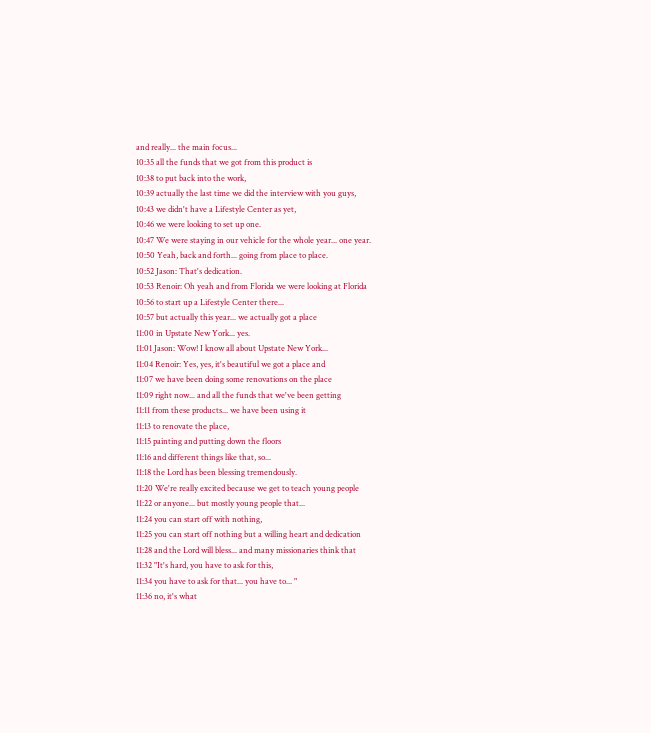and really... the main focus...
10:35 all the funds that we got from this product is
10:38 to put back into the work,
10:39 actually the last time we did the interview with you guys,
10:43 we didn't have a Lifestyle Center as yet,
10:46 we were looking to set up one.
10:47 We were staying in our vehicle for the whole year... one year.
10:50 Yeah, back and forth... going from place to place.
10:52 Jason: That's dedication.
10:53 Renoir: Oh yeah and from Florida we were looking at Florida
10:56 to start up a Lifestyle Center there...
10:57 but actually this year... we actually got a place
11:00 in Upstate New York... yes.
11:01 Jason: Wow! I know all about Upstate New York...
11:04 Renoir: Yes, yes, it's beautiful we got a place and
11:07 we have been doing some renovations on the place
11:09 right now... and all the funds that we've been getting
11:11 from these products... we have been using it
11:13 to renovate the place,
11:15 painting and putting down the floors
11:16 and different things like that, so...
11:18 the Lord has been blessing tremendously.
11:20 We're really excited because we get to teach young people
11:22 or anyone... but mostly young people that...
11:24 you can start off with nothing,
11:25 you can start off nothing but a willing heart and dedication
11:28 and the Lord will bless... and many missionaries think that
11:32 "It's hard, you have to ask for this,
11:34 you have to ask for that... you have to... "
11:36 no, it's what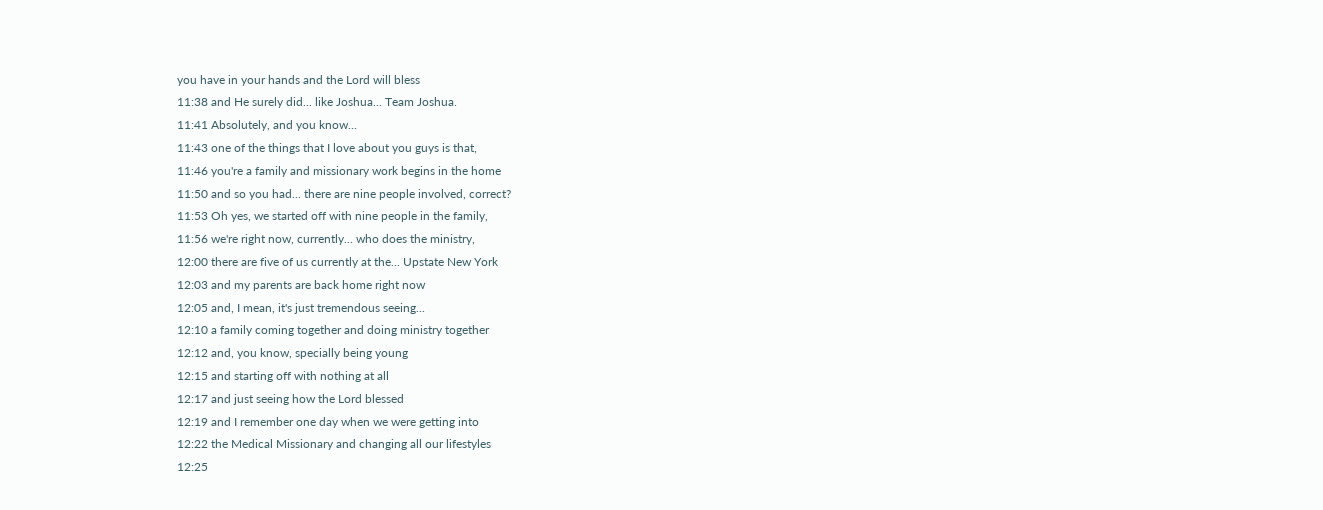you have in your hands and the Lord will bless
11:38 and He surely did... like Joshua... Team Joshua.
11:41 Absolutely, and you know...
11:43 one of the things that I love about you guys is that,
11:46 you're a family and missionary work begins in the home
11:50 and so you had... there are nine people involved, correct?
11:53 Oh yes, we started off with nine people in the family,
11:56 we're right now, currently... who does the ministry,
12:00 there are five of us currently at the... Upstate New York
12:03 and my parents are back home right now
12:05 and, I mean, it's just tremendous seeing...
12:10 a family coming together and doing ministry together
12:12 and, you know, specially being young
12:15 and starting off with nothing at all
12:17 and just seeing how the Lord blessed
12:19 and I remember one day when we were getting into
12:22 the Medical Missionary and changing all our lifestyles
12:25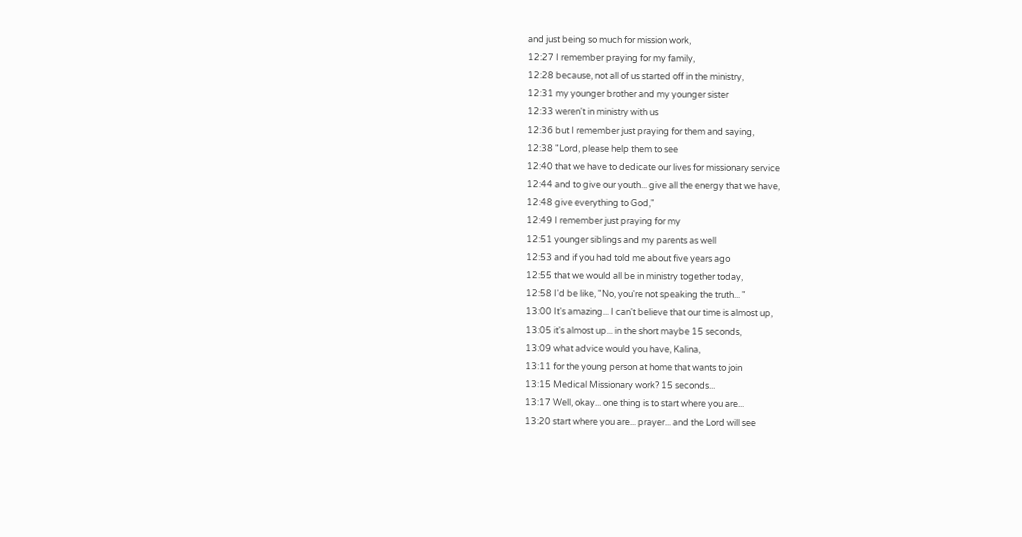and just being so much for mission work,
12:27 I remember praying for my family,
12:28 because, not all of us started off in the ministry,
12:31 my younger brother and my younger sister
12:33 weren't in ministry with us
12:36 but I remember just praying for them and saying,
12:38 "Lord, please help them to see
12:40 that we have to dedicate our lives for missionary service
12:44 and to give our youth... give all the energy that we have,
12:48 give everything to God,"
12:49 I remember just praying for my
12:51 younger siblings and my parents as well
12:53 and if you had told me about five years ago
12:55 that we would all be in ministry together today,
12:58 I'd be like, "No, you're not speaking the truth... "
13:00 It's amazing... I can't believe that our time is almost up,
13:05 it's almost up... in the short maybe 15 seconds,
13:09 what advice would you have, Kalina,
13:11 for the young person at home that wants to join
13:15 Medical Missionary work? 15 seconds...
13:17 Well, okay... one thing is to start where you are...
13:20 start where you are... prayer... and the Lord will see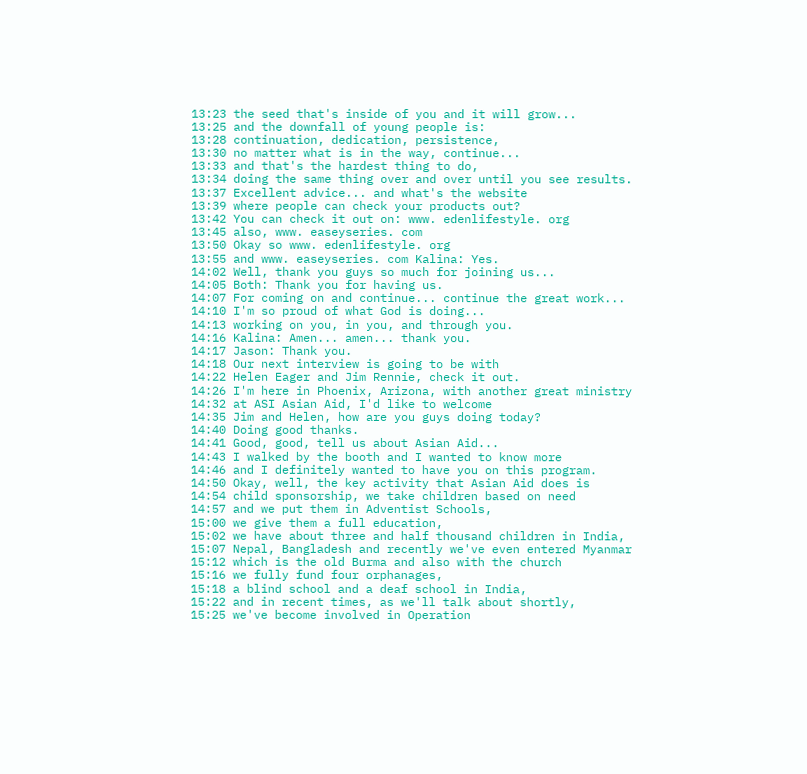13:23 the seed that's inside of you and it will grow...
13:25 and the downfall of young people is:
13:28 continuation, dedication, persistence,
13:30 no matter what is in the way, continue...
13:33 and that's the hardest thing to do,
13:34 doing the same thing over and over until you see results.
13:37 Excellent advice... and what's the website
13:39 where people can check your products out?
13:42 You can check it out on: www. edenlifestyle. org
13:45 also, www. easeyseries. com
13:50 Okay so www. edenlifestyle. org
13:55 and www. easeyseries. com Kalina: Yes.
14:02 Well, thank you guys so much for joining us...
14:05 Both: Thank you for having us.
14:07 For coming on and continue... continue the great work...
14:10 I'm so proud of what God is doing...
14:13 working on you, in you, and through you.
14:16 Kalina: Amen... amen... thank you.
14:17 Jason: Thank you.
14:18 Our next interview is going to be with
14:22 Helen Eager and Jim Rennie, check it out.
14:26 I'm here in Phoenix, Arizona, with another great ministry
14:32 at ASI Asian Aid, I'd like to welcome
14:35 Jim and Helen, how are you guys doing today?
14:40 Doing good thanks.
14:41 Good, good, tell us about Asian Aid...
14:43 I walked by the booth and I wanted to know more
14:46 and I definitely wanted to have you on this program.
14:50 Okay, well, the key activity that Asian Aid does is
14:54 child sponsorship, we take children based on need
14:57 and we put them in Adventist Schools,
15:00 we give them a full education,
15:02 we have about three and half thousand children in India,
15:07 Nepal, Bangladesh and recently we've even entered Myanmar
15:12 which is the old Burma and also with the church
15:16 we fully fund four orphanages,
15:18 a blind school and a deaf school in India,
15:22 and in recent times, as we'll talk about shortly,
15:25 we've become involved in Operation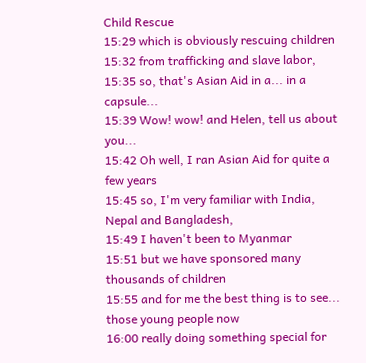Child Rescue
15:29 which is obviously rescuing children
15:32 from trafficking and slave labor,
15:35 so, that's Asian Aid in a... in a capsule...
15:39 Wow! wow! and Helen, tell us about you...
15:42 Oh well, I ran Asian Aid for quite a few years
15:45 so, I'm very familiar with India, Nepal and Bangladesh,
15:49 I haven't been to Myanmar
15:51 but we have sponsored many thousands of children
15:55 and for me the best thing is to see... those young people now
16:00 really doing something special for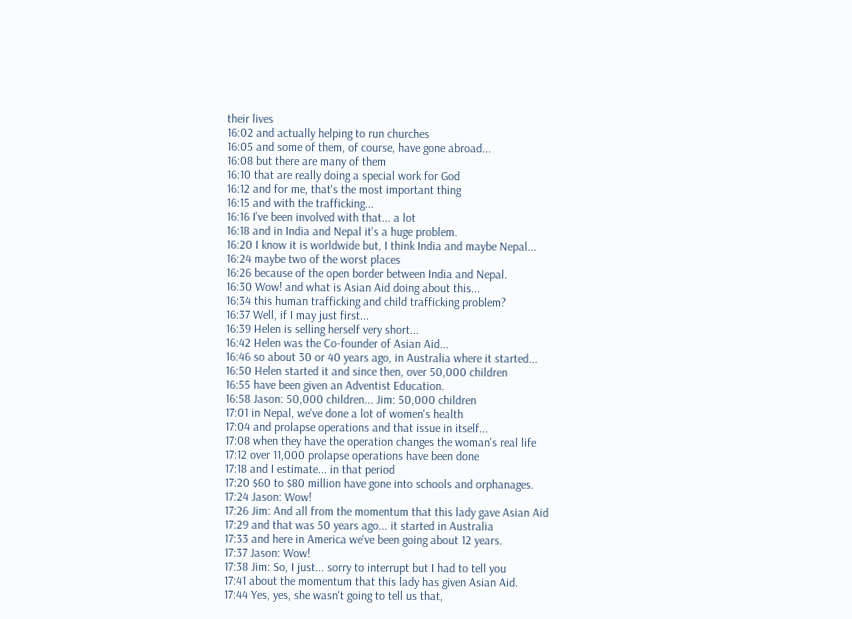their lives
16:02 and actually helping to run churches
16:05 and some of them, of course, have gone abroad...
16:08 but there are many of them
16:10 that are really doing a special work for God
16:12 and for me, that's the most important thing
16:15 and with the trafficking...
16:16 I've been involved with that... a lot
16:18 and in India and Nepal it's a huge problem.
16:20 I know it is worldwide but, I think India and maybe Nepal...
16:24 maybe two of the worst places
16:26 because of the open border between India and Nepal.
16:30 Wow! and what is Asian Aid doing about this...
16:34 this human trafficking and child trafficking problem?
16:37 Well, if I may just first...
16:39 Helen is selling herself very short...
16:42 Helen was the Co-founder of Asian Aid...
16:46 so about 30 or 40 years ago, in Australia where it started...
16:50 Helen started it and since then, over 50,000 children
16:55 have been given an Adventist Education.
16:58 Jason: 50,000 children... Jim: 50,000 children
17:01 in Nepal, we've done a lot of women's health
17:04 and prolapse operations and that issue in itself...
17:08 when they have the operation changes the woman's real life
17:12 over 11,000 prolapse operations have been done
17:18 and I estimate... in that period
17:20 $60 to $80 million have gone into schools and orphanages.
17:24 Jason: Wow!
17:26 Jim: And all from the momentum that this lady gave Asian Aid
17:29 and that was 50 years ago... it started in Australia
17:33 and here in America we've been going about 12 years.
17:37 Jason: Wow!
17:38 Jim: So, I just... sorry to interrupt but I had to tell you
17:41 about the momentum that this lady has given Asian Aid.
17:44 Yes, yes, she wasn't going to tell us that,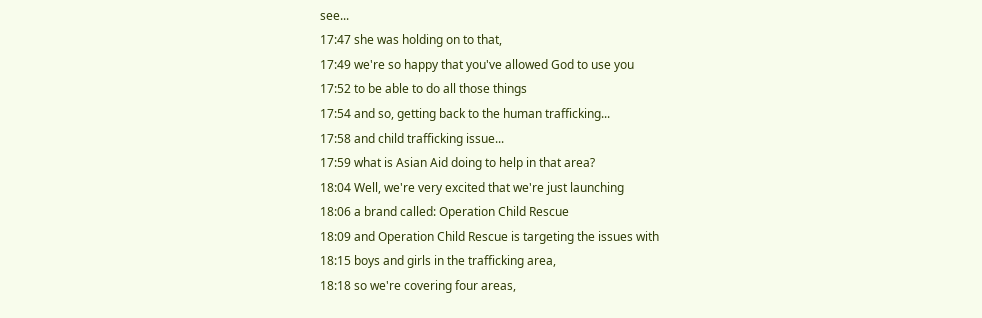see...
17:47 she was holding on to that,
17:49 we're so happy that you've allowed God to use you
17:52 to be able to do all those things
17:54 and so, getting back to the human trafficking...
17:58 and child trafficking issue...
17:59 what is Asian Aid doing to help in that area?
18:04 Well, we're very excited that we're just launching
18:06 a brand called: Operation Child Rescue
18:09 and Operation Child Rescue is targeting the issues with
18:15 boys and girls in the trafficking area,
18:18 so we're covering four areas,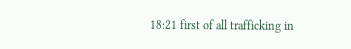18:21 first of all trafficking in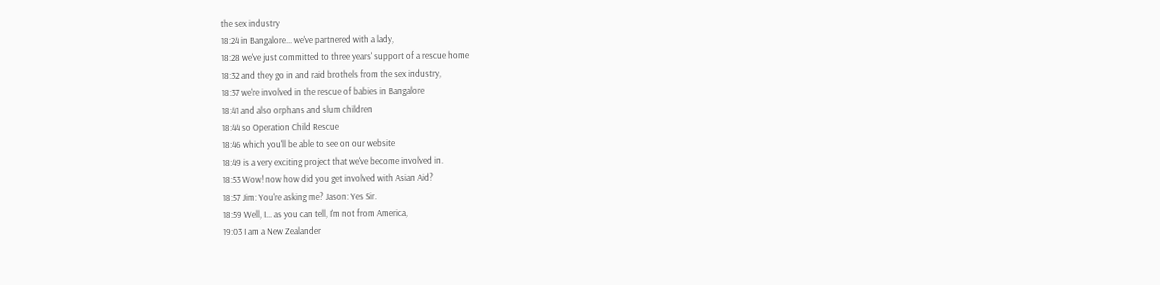the sex industry
18:24 in Bangalore... we've partnered with a lady,
18:28 we've just committed to three years' support of a rescue home
18:32 and they go in and raid brothels from the sex industry,
18:37 we're involved in the rescue of babies in Bangalore
18:41 and also orphans and slum children
18:44 so Operation Child Rescue
18:46 which you'll be able to see on our website
18:49 is a very exciting project that we've become involved in.
18:53 Wow! now how did you get involved with Asian Aid?
18:57 Jim: You're asking me? Jason: Yes Sir.
18:59 Well, I... as you can tell, I'm not from America,
19:03 I am a New Zealander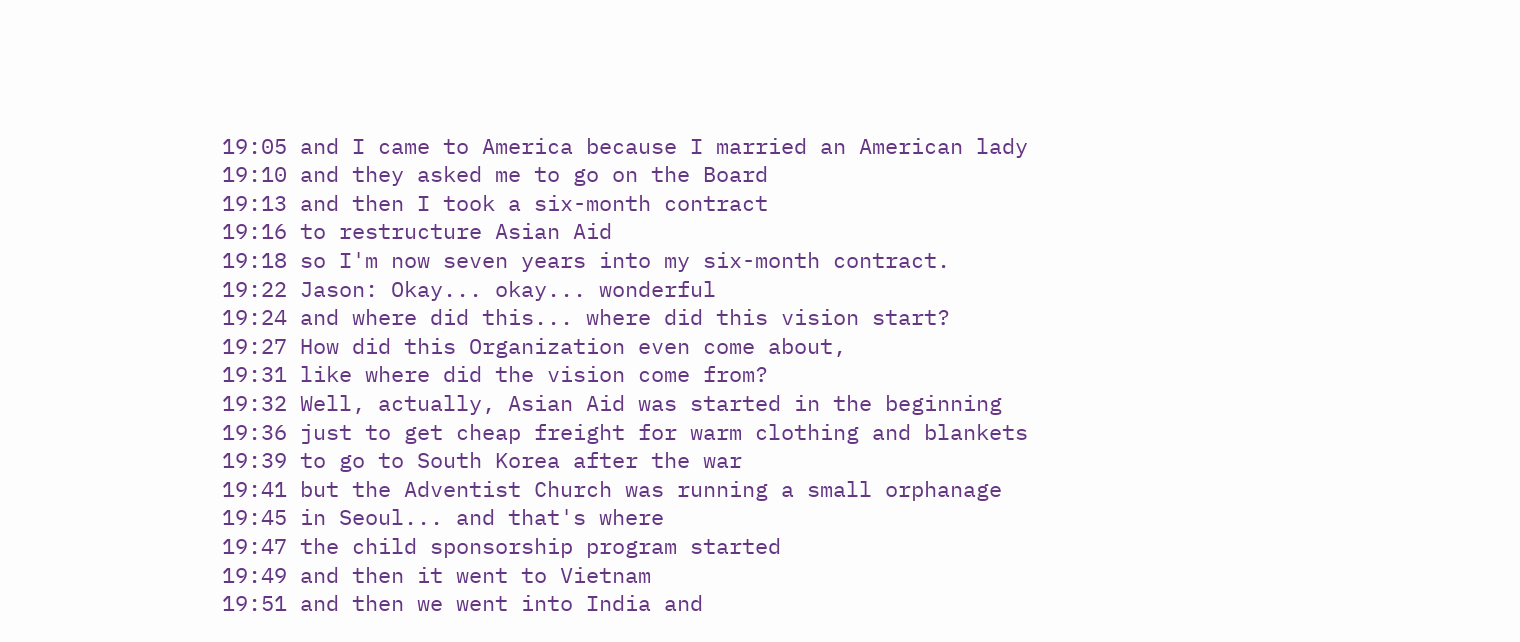19:05 and I came to America because I married an American lady
19:10 and they asked me to go on the Board
19:13 and then I took a six-month contract
19:16 to restructure Asian Aid
19:18 so I'm now seven years into my six-month contract.
19:22 Jason: Okay... okay... wonderful
19:24 and where did this... where did this vision start?
19:27 How did this Organization even come about,
19:31 like where did the vision come from?
19:32 Well, actually, Asian Aid was started in the beginning
19:36 just to get cheap freight for warm clothing and blankets
19:39 to go to South Korea after the war
19:41 but the Adventist Church was running a small orphanage
19:45 in Seoul... and that's where
19:47 the child sponsorship program started
19:49 and then it went to Vietnam
19:51 and then we went into India and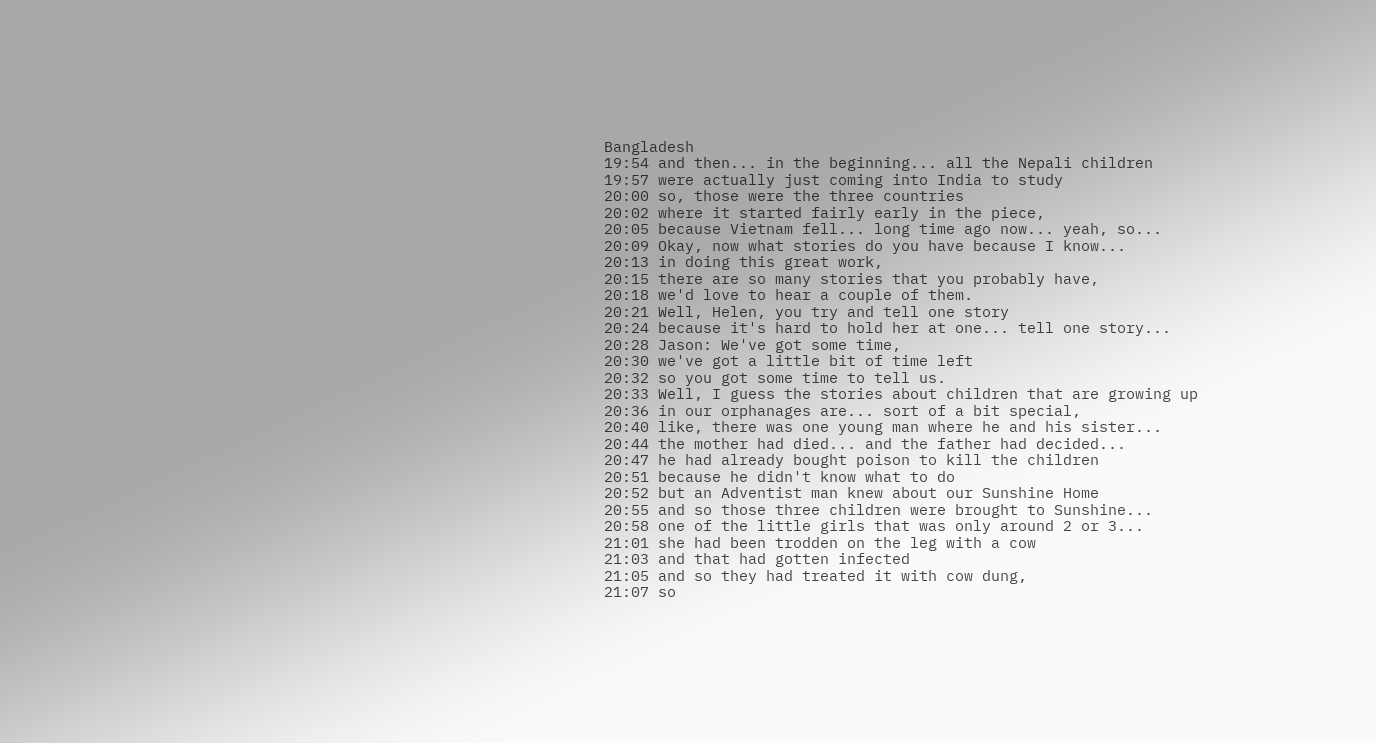Bangladesh
19:54 and then... in the beginning... all the Nepali children
19:57 were actually just coming into India to study
20:00 so, those were the three countries
20:02 where it started fairly early in the piece,
20:05 because Vietnam fell... long time ago now... yeah, so...
20:09 Okay, now what stories do you have because I know...
20:13 in doing this great work,
20:15 there are so many stories that you probably have,
20:18 we'd love to hear a couple of them.
20:21 Well, Helen, you try and tell one story
20:24 because it's hard to hold her at one... tell one story...
20:28 Jason: We've got some time,
20:30 we've got a little bit of time left
20:32 so you got some time to tell us.
20:33 Well, I guess the stories about children that are growing up
20:36 in our orphanages are... sort of a bit special,
20:40 like, there was one young man where he and his sister...
20:44 the mother had died... and the father had decided...
20:47 he had already bought poison to kill the children
20:51 because he didn't know what to do
20:52 but an Adventist man knew about our Sunshine Home
20:55 and so those three children were brought to Sunshine...
20:58 one of the little girls that was only around 2 or 3...
21:01 she had been trodden on the leg with a cow
21:03 and that had gotten infected
21:05 and so they had treated it with cow dung,
21:07 so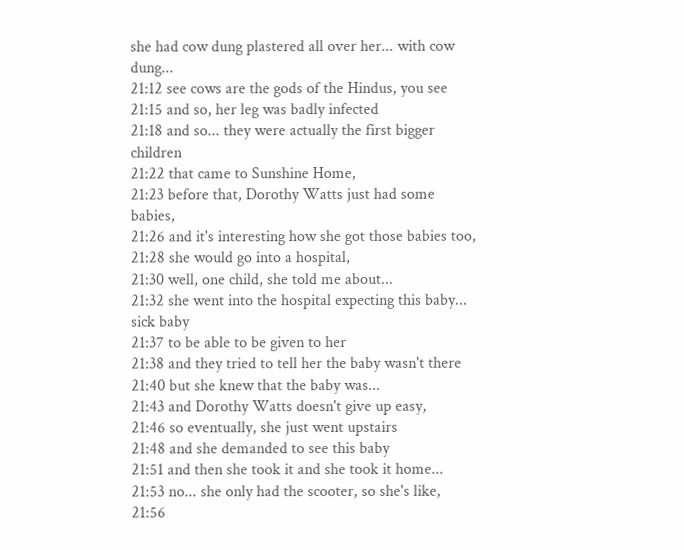she had cow dung plastered all over her... with cow dung...
21:12 see cows are the gods of the Hindus, you see
21:15 and so, her leg was badly infected
21:18 and so... they were actually the first bigger children
21:22 that came to Sunshine Home,
21:23 before that, Dorothy Watts just had some babies,
21:26 and it's interesting how she got those babies too,
21:28 she would go into a hospital,
21:30 well, one child, she told me about...
21:32 she went into the hospital expecting this baby... sick baby
21:37 to be able to be given to her
21:38 and they tried to tell her the baby wasn't there
21:40 but she knew that the baby was...
21:43 and Dorothy Watts doesn't give up easy,
21:46 so eventually, she just went upstairs
21:48 and she demanded to see this baby
21:51 and then she took it and she took it home...
21:53 no... she only had the scooter, so she's like,
21:56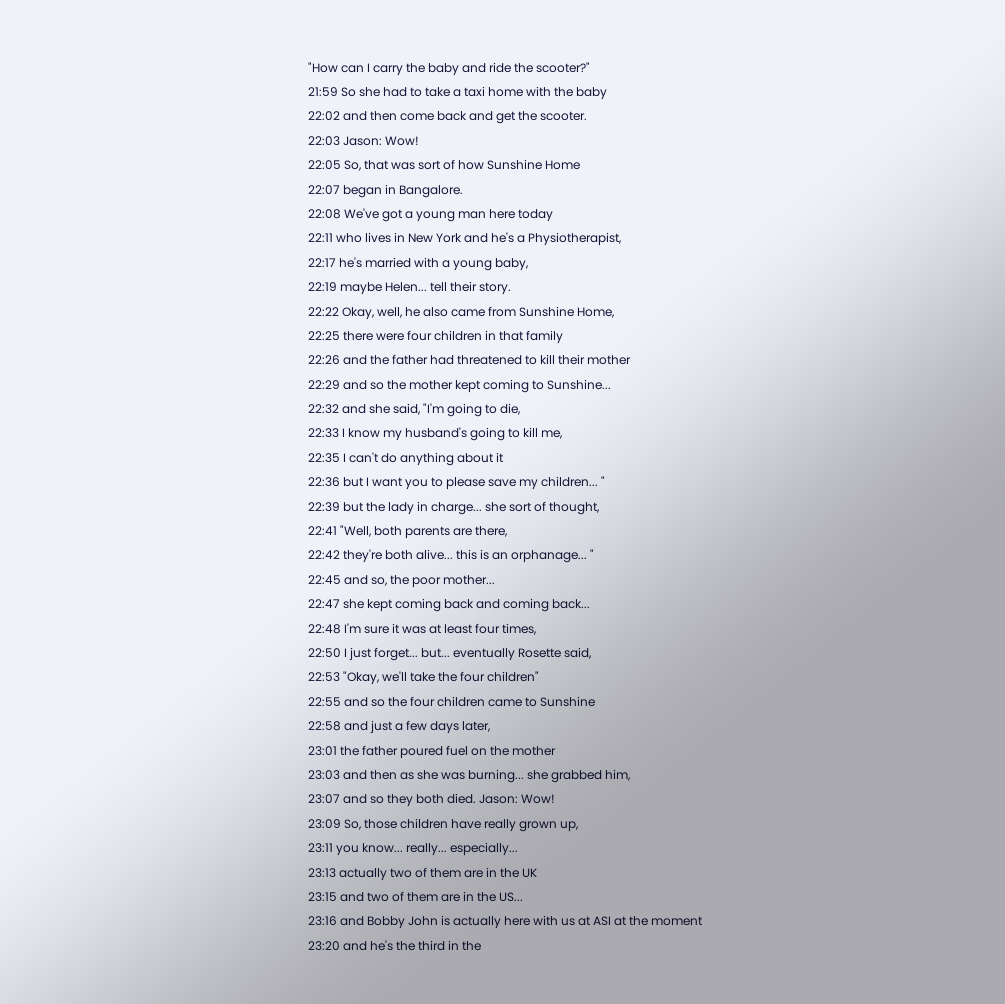"How can I carry the baby and ride the scooter?"
21:59 So she had to take a taxi home with the baby
22:02 and then come back and get the scooter.
22:03 Jason: Wow!
22:05 So, that was sort of how Sunshine Home
22:07 began in Bangalore.
22:08 We've got a young man here today
22:11 who lives in New York and he's a Physiotherapist,
22:17 he's married with a young baby,
22:19 maybe Helen... tell their story.
22:22 Okay, well, he also came from Sunshine Home,
22:25 there were four children in that family
22:26 and the father had threatened to kill their mother
22:29 and so the mother kept coming to Sunshine...
22:32 and she said, "I'm going to die,
22:33 I know my husband's going to kill me,
22:35 I can't do anything about it
22:36 but I want you to please save my children... "
22:39 but the lady in charge... she sort of thought,
22:41 "Well, both parents are there,
22:42 they're both alive... this is an orphanage... "
22:45 and so, the poor mother...
22:47 she kept coming back and coming back...
22:48 I'm sure it was at least four times,
22:50 I just forget... but... eventually Rosette said,
22:53 "Okay, we'll take the four children"
22:55 and so the four children came to Sunshine
22:58 and just a few days later,
23:01 the father poured fuel on the mother
23:03 and then as she was burning... she grabbed him,
23:07 and so they both died. Jason: Wow!
23:09 So, those children have really grown up,
23:11 you know... really... especially...
23:13 actually two of them are in the UK
23:15 and two of them are in the US...
23:16 and Bobby John is actually here with us at ASI at the moment
23:20 and he's the third in the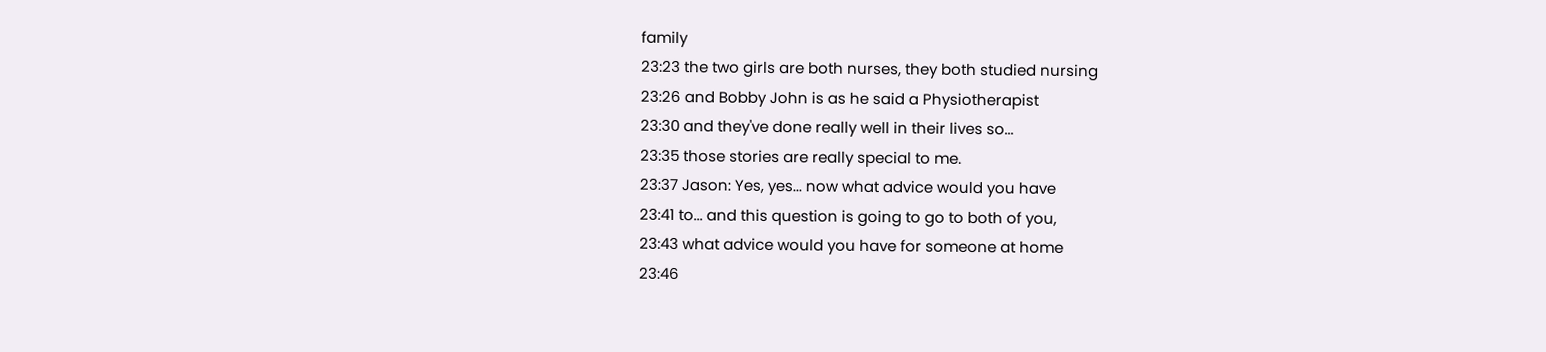family
23:23 the two girls are both nurses, they both studied nursing
23:26 and Bobby John is as he said a Physiotherapist
23:30 and they've done really well in their lives so...
23:35 those stories are really special to me.
23:37 Jason: Yes, yes... now what advice would you have
23:41 to... and this question is going to go to both of you,
23:43 what advice would you have for someone at home
23:46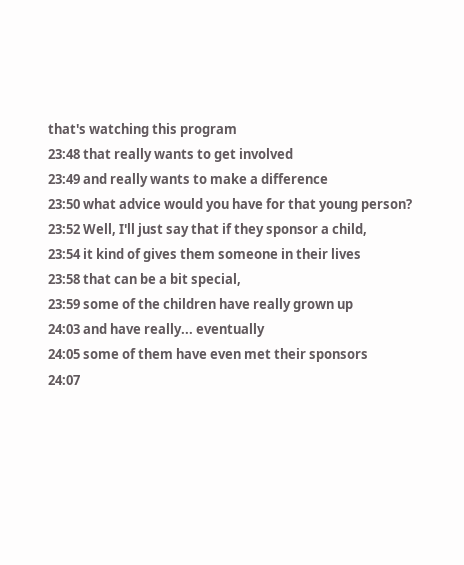that's watching this program
23:48 that really wants to get involved
23:49 and really wants to make a difference
23:50 what advice would you have for that young person?
23:52 Well, I'll just say that if they sponsor a child,
23:54 it kind of gives them someone in their lives
23:58 that can be a bit special,
23:59 some of the children have really grown up
24:03 and have really... eventually
24:05 some of them have even met their sponsors
24:07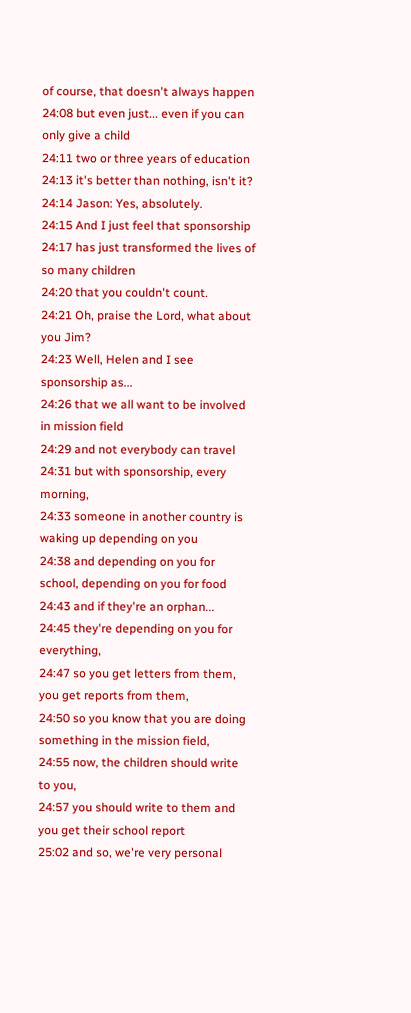of course, that doesn't always happen
24:08 but even just... even if you can only give a child
24:11 two or three years of education
24:13 it's better than nothing, isn't it?
24:14 Jason: Yes, absolutely.
24:15 And I just feel that sponsorship
24:17 has just transformed the lives of so many children
24:20 that you couldn't count.
24:21 Oh, praise the Lord, what about you Jim?
24:23 Well, Helen and I see sponsorship as...
24:26 that we all want to be involved in mission field
24:29 and not everybody can travel
24:31 but with sponsorship, every morning,
24:33 someone in another country is waking up depending on you
24:38 and depending on you for school, depending on you for food
24:43 and if they're an orphan...
24:45 they're depending on you for everything,
24:47 so you get letters from them, you get reports from them,
24:50 so you know that you are doing something in the mission field,
24:55 now, the children should write to you,
24:57 you should write to them and you get their school report
25:02 and so, we're very personal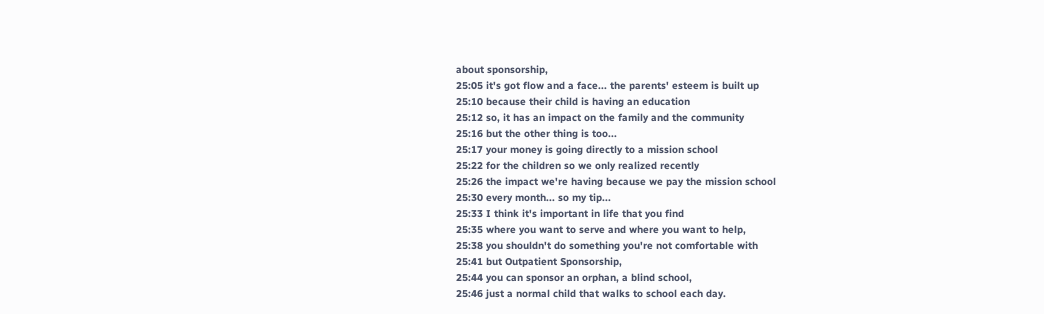about sponsorship,
25:05 it's got flow and a face... the parents' esteem is built up
25:10 because their child is having an education
25:12 so, it has an impact on the family and the community
25:16 but the other thing is too...
25:17 your money is going directly to a mission school
25:22 for the children so we only realized recently
25:26 the impact we're having because we pay the mission school
25:30 every month... so my tip...
25:33 I think it's important in life that you find
25:35 where you want to serve and where you want to help,
25:38 you shouldn't do something you're not comfortable with
25:41 but Outpatient Sponsorship,
25:44 you can sponsor an orphan, a blind school,
25:46 just a normal child that walks to school each day.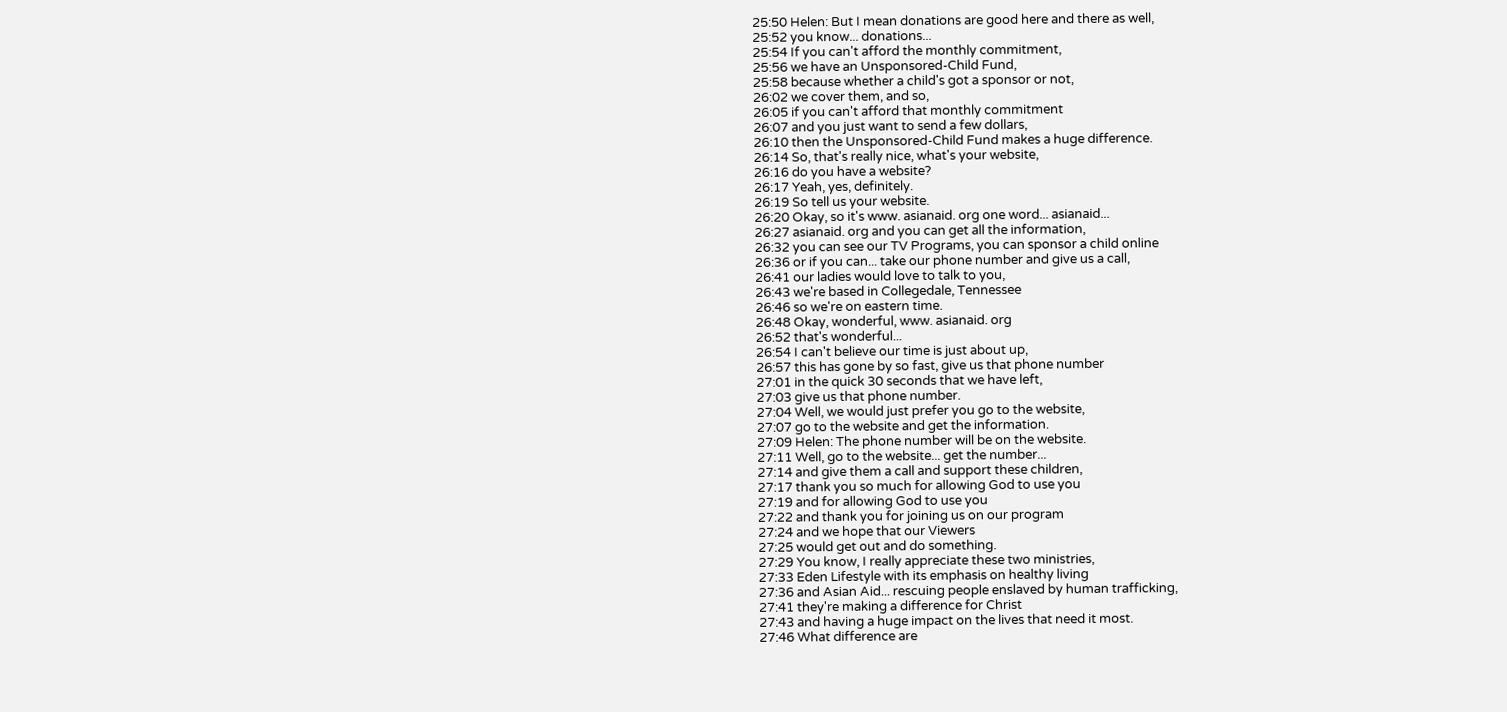25:50 Helen: But I mean donations are good here and there as well,
25:52 you know... donations...
25:54 If you can't afford the monthly commitment,
25:56 we have an Unsponsored-Child Fund,
25:58 because whether a child's got a sponsor or not,
26:02 we cover them, and so,
26:05 if you can't afford that monthly commitment
26:07 and you just want to send a few dollars,
26:10 then the Unsponsored-Child Fund makes a huge difference.
26:14 So, that's really nice, what's your website,
26:16 do you have a website?
26:17 Yeah, yes, definitely.
26:19 So tell us your website.
26:20 Okay, so it's www. asianaid. org one word... asianaid...
26:27 asianaid. org and you can get all the information,
26:32 you can see our TV Programs, you can sponsor a child online
26:36 or if you can... take our phone number and give us a call,
26:41 our ladies would love to talk to you,
26:43 we're based in Collegedale, Tennessee
26:46 so we're on eastern time.
26:48 Okay, wonderful, www. asianaid. org
26:52 that's wonderful...
26:54 I can't believe our time is just about up,
26:57 this has gone by so fast, give us that phone number
27:01 in the quick 30 seconds that we have left,
27:03 give us that phone number.
27:04 Well, we would just prefer you go to the website,
27:07 go to the website and get the information.
27:09 Helen: The phone number will be on the website.
27:11 Well, go to the website... get the number...
27:14 and give them a call and support these children,
27:17 thank you so much for allowing God to use you
27:19 and for allowing God to use you
27:22 and thank you for joining us on our program
27:24 and we hope that our Viewers
27:25 would get out and do something.
27:29 You know, I really appreciate these two ministries,
27:33 Eden Lifestyle with its emphasis on healthy living
27:36 and Asian Aid... rescuing people enslaved by human trafficking,
27:41 they're making a difference for Christ
27:43 and having a huge impact on the lives that need it most.
27:46 What difference are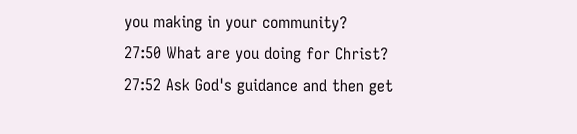you making in your community?
27:50 What are you doing for Christ?
27:52 Ask God's guidance and then get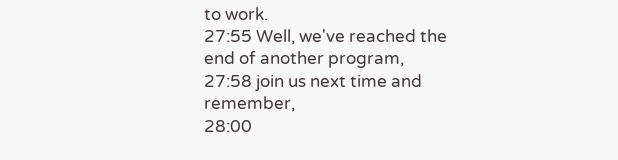to work.
27:55 Well, we've reached the end of another program,
27:58 join us next time and remember,
28:00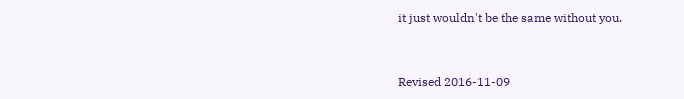it just wouldn't be the same without you.


Revised 2016-11-09